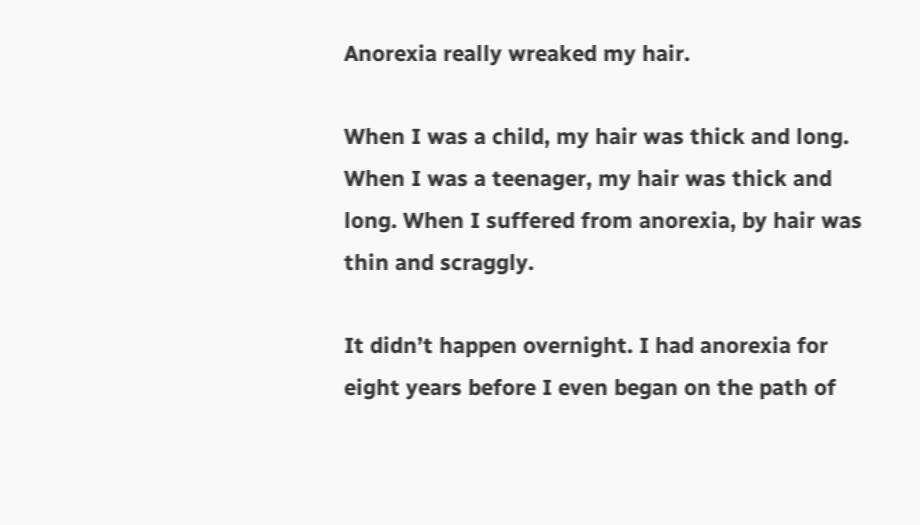Anorexia really wreaked my hair.

When I was a child, my hair was thick and long. When I was a teenager, my hair was thick and long. When I suffered from anorexia, by hair was thin and scraggly.

It didn’t happen overnight. I had anorexia for eight years before I even began on the path of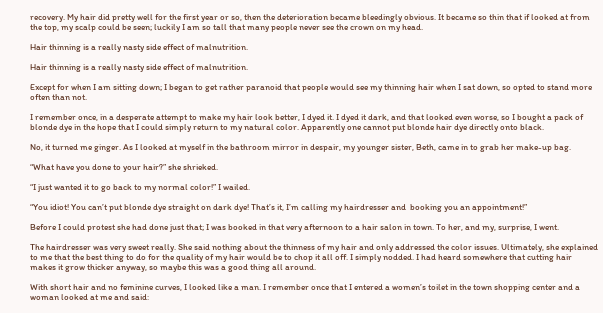recovery. My hair did pretty well for the first year or so, then the deterioration became bleedingly obvious. It became so thin that if looked at from the top, my scalp could be seen; luckily I am so tall that many people never see the crown on my head.

Hair thinning is a really nasty side effect of malnutrition.

Hair thinning is a really nasty side effect of malnutrition.

Except for when I am sitting down; I began to get rather paranoid that people would see my thinning hair when I sat down, so opted to stand more often than not.

I remember once, in a desperate attempt to make my hair look better, I dyed it. I dyed it dark, and that looked even worse, so I bought a pack of blonde dye in the hope that I could simply return to my natural color. Apparently one cannot put blonde hair dye directly onto black.

No, it turned me ginger. As I looked at myself in the bathroom mirror in despair, my younger sister, Beth, came in to grab her make-up bag.

“What have you done to your hair?” she shrieked.

“I just wanted it to go back to my normal color!” I wailed.

“You idiot! You can’t put blonde dye straight on dark dye! That’s it, I’m calling my hairdresser and  booking you an appointment!”

Before I could protest she had done just that; I was booked in that very afternoon to a hair salon in town. To her, and my, surprise, I went.

The hairdresser was very sweet really. She said nothing about the thinness of my hair and only addressed the color issues. Ultimately, she explained to me that the best thing to do for the quality of my hair would be to chop it all off. I simply nodded. I had heard somewhere that cutting hair makes it grow thicker anyway, so maybe this was a good thing all around.

With short hair and no feminine curves, I looked like a man. I remember once that I entered a women’s toilet in the town shopping center and a woman looked at me and said: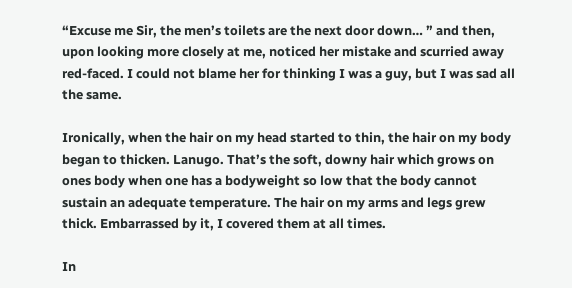“Excuse me Sir, the men’s toilets are the next door down… ” and then, upon looking more closely at me, noticed her mistake and scurried away red-faced. I could not blame her for thinking I was a guy, but I was sad all the same.

Ironically, when the hair on my head started to thin, the hair on my body began to thicken. Lanugo. That’s the soft, downy hair which grows on ones body when one has a bodyweight so low that the body cannot sustain an adequate temperature. The hair on my arms and legs grew thick. Embarrassed by it, I covered them at all times.

In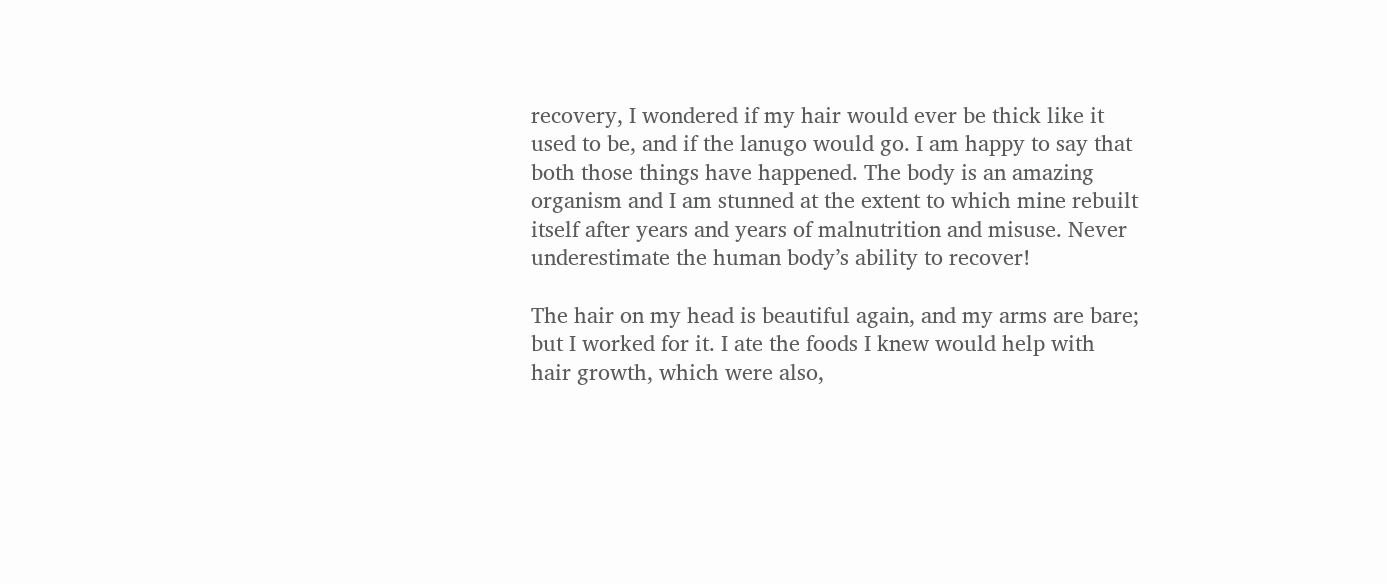recovery, I wondered if my hair would ever be thick like it used to be, and if the lanugo would go. I am happy to say that both those things have happened. The body is an amazing organism and I am stunned at the extent to which mine rebuilt itself after years and years of malnutrition and misuse. Never underestimate the human body’s ability to recover!

The hair on my head is beautiful again, and my arms are bare; but I worked for it. I ate the foods I knew would help with hair growth, which were also,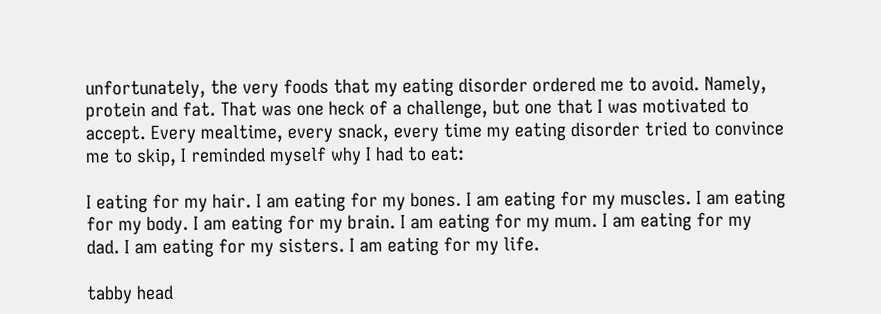unfortunately, the very foods that my eating disorder ordered me to avoid. Namely, protein and fat. That was one heck of a challenge, but one that I was motivated to accept. Every mealtime, every snack, every time my eating disorder tried to convince me to skip, I reminded myself why I had to eat:

I eating for my hair. I am eating for my bones. I am eating for my muscles. I am eating for my body. I am eating for my brain. I am eating for my mum. I am eating for my dad. I am eating for my sisters. I am eating for my life.

tabby head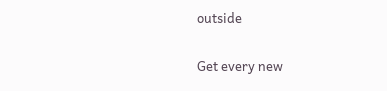outside


Get every new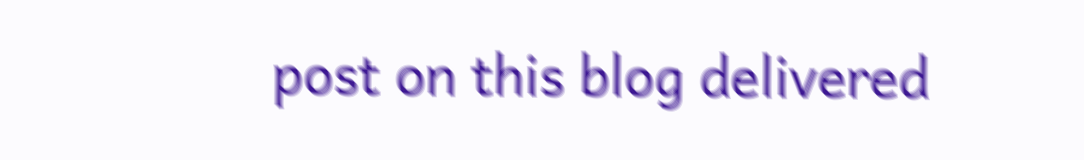post on this blog delivered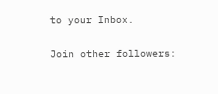to your Inbox.

Join other followers: